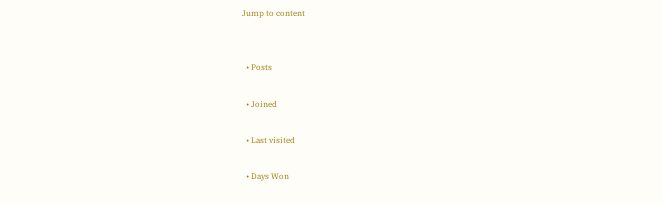Jump to content


  • Posts

  • Joined

  • Last visited

  • Days Won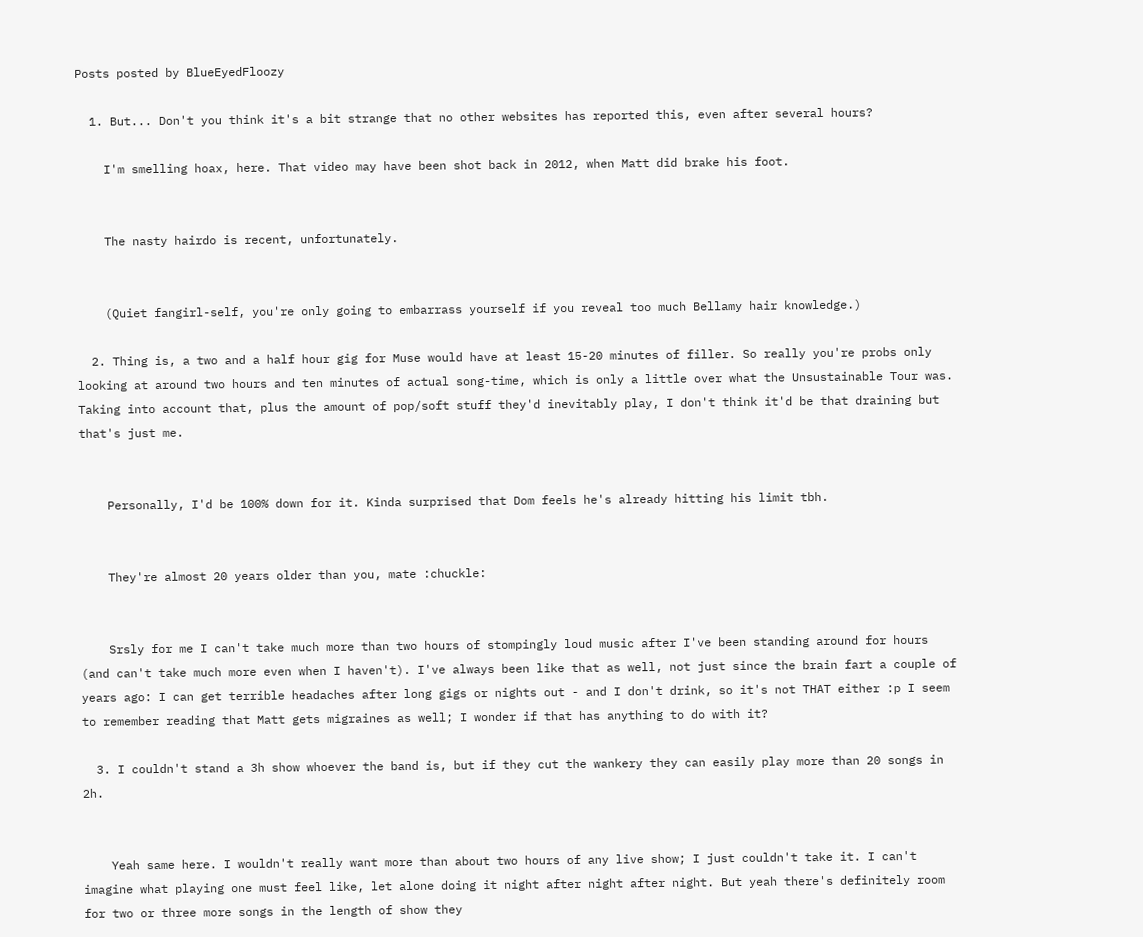Posts posted by BlueEyedFloozy

  1. But... Don't you think it's a bit strange that no other websites has reported this, even after several hours?

    I'm smelling hoax, here. That video may have been shot back in 2012, when Matt did brake his foot.


    The nasty hairdo is recent, unfortunately.


    (Quiet fangirl-self, you're only going to embarrass yourself if you reveal too much Bellamy hair knowledge.)

  2. Thing is, a two and a half hour gig for Muse would have at least 15-20 minutes of filler. So really you're probs only looking at around two hours and ten minutes of actual song-time, which is only a little over what the Unsustainable Tour was. Taking into account that, plus the amount of pop/soft stuff they'd inevitably play, I don't think it'd be that draining but that's just me.


    Personally, I'd be 100% down for it. Kinda surprised that Dom feels he's already hitting his limit tbh.


    They're almost 20 years older than you, mate :chuckle:


    Srsly for me I can't take much more than two hours of stompingly loud music after I've been standing around for hours (and can't take much more even when I haven't). I've always been like that as well, not just since the brain fart a couple of years ago: I can get terrible headaches after long gigs or nights out - and I don't drink, so it's not THAT either :p I seem to remember reading that Matt gets migraines as well; I wonder if that has anything to do with it?

  3. I couldn't stand a 3h show whoever the band is, but if they cut the wankery they can easily play more than 20 songs in 2h.


    Yeah same here. I wouldn't really want more than about two hours of any live show; I just couldn't take it. I can't imagine what playing one must feel like, let alone doing it night after night after night. But yeah there's definitely room for two or three more songs in the length of show they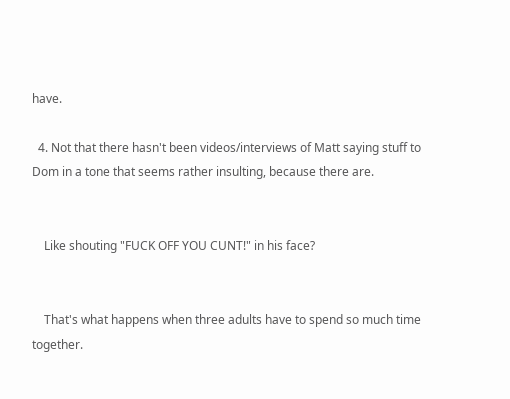have.

  4. Not that there hasn't been videos/interviews of Matt saying stuff to Dom in a tone that seems rather insulting, because there are.


    Like shouting "FUCK OFF YOU CUNT!" in his face?


    That's what happens when three adults have to spend so much time together.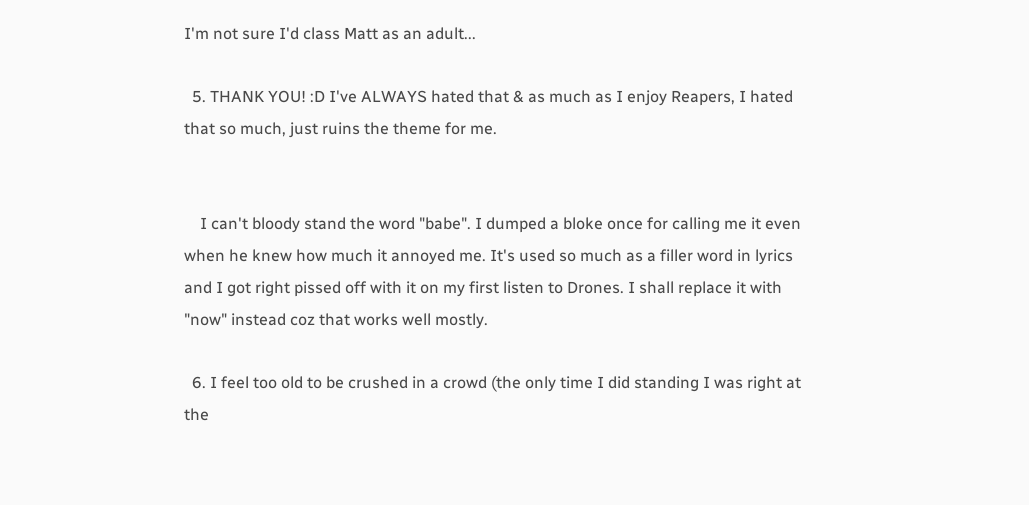I'm not sure I'd class Matt as an adult...

  5. THANK YOU! :D I've ALWAYS hated that & as much as I enjoy Reapers, I hated that so much, just ruins the theme for me.


    I can't bloody stand the word "babe". I dumped a bloke once for calling me it even when he knew how much it annoyed me. It's used so much as a filler word in lyrics and I got right pissed off with it on my first listen to Drones. I shall replace it with "now" instead coz that works well mostly.

  6. I feel too old to be crushed in a crowd (the only time I did standing I was right at the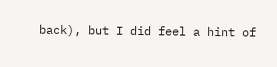back), but I did feel a hint of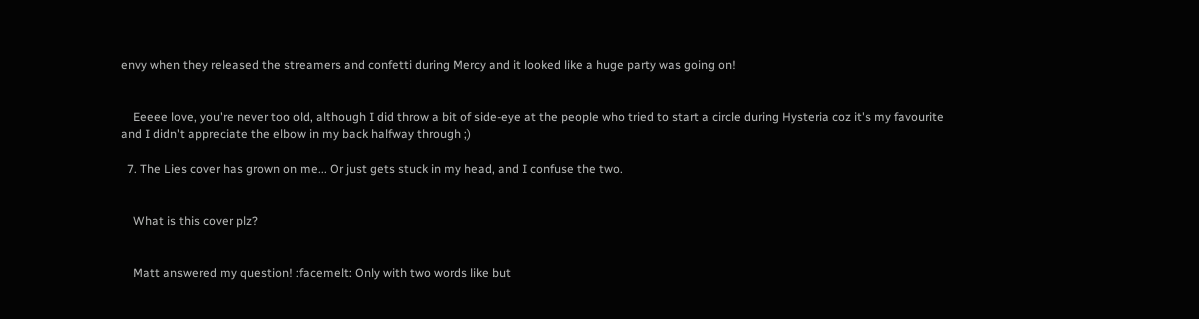envy when they released the streamers and confetti during Mercy and it looked like a huge party was going on!


    Eeeee love, you're never too old, although I did throw a bit of side-eye at the people who tried to start a circle during Hysteria coz it's my favourite and I didn't appreciate the elbow in my back halfway through ;)

  7. The Lies cover has grown on me... Or just gets stuck in my head, and I confuse the two.


    What is this cover plz?


    Matt answered my question! :facemelt: Only with two words like but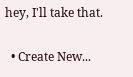hey, I'll take that.

  • Create New...